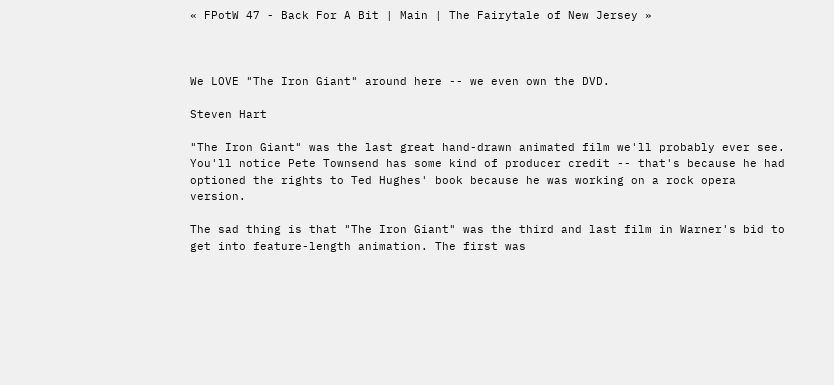« FPotW 47 - Back For A Bit | Main | The Fairytale of New Jersey »



We LOVE "The Iron Giant" around here -- we even own the DVD.

Steven Hart

"The Iron Giant" was the last great hand-drawn animated film we'll probably ever see. You'll notice Pete Townsend has some kind of producer credit -- that's because he had optioned the rights to Ted Hughes' book because he was working on a rock opera version.

The sad thing is that "The Iron Giant" was the third and last film in Warner's bid to get into feature-length animation. The first was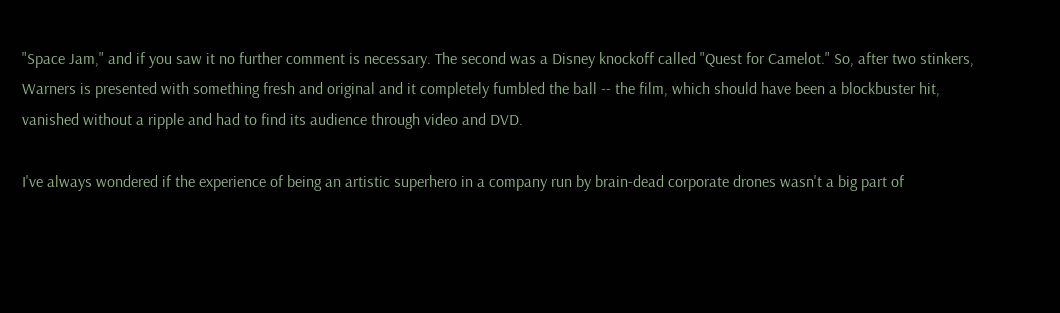"Space Jam," and if you saw it no further comment is necessary. The second was a Disney knockoff called "Quest for Camelot." So, after two stinkers, Warners is presented with something fresh and original and it completely fumbled the ball -- the film, which should have been a blockbuster hit, vanished without a ripple and had to find its audience through video and DVD.

I've always wondered if the experience of being an artistic superhero in a company run by brain-dead corporate drones wasn't a big part of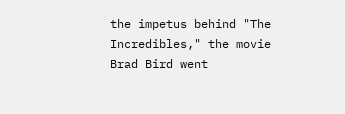the impetus behind "The Incredibles," the movie Brad Bird went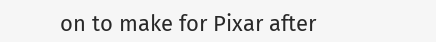on to make for Pixar after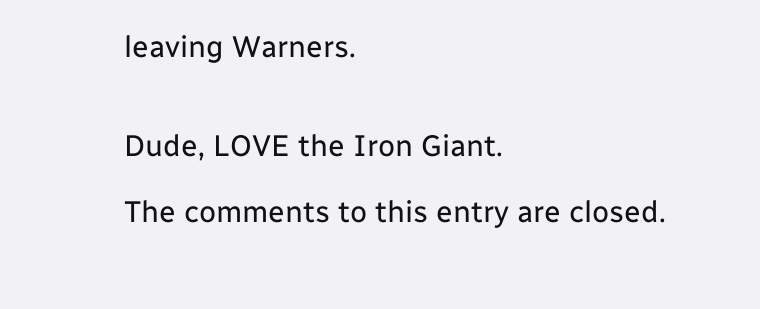leaving Warners.


Dude, LOVE the Iron Giant.

The comments to this entry are closed.